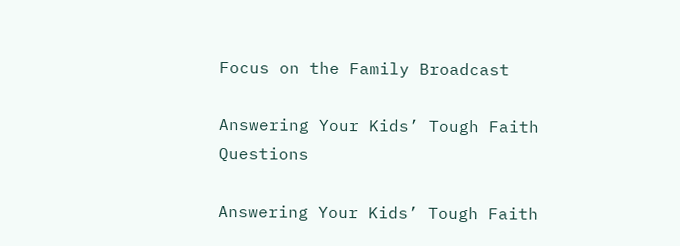Focus on the Family Broadcast

Answering Your Kids’ Tough Faith Questions

Answering Your Kids’ Tough Faith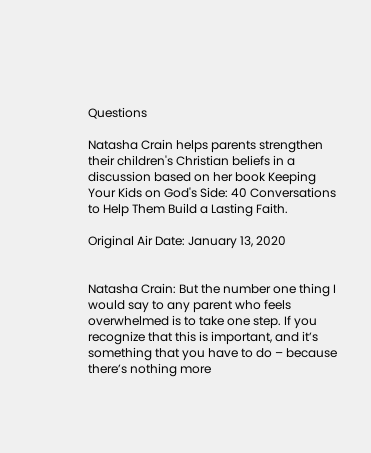Questions

Natasha Crain helps parents strengthen their children's Christian beliefs in a discussion based on her book Keeping Your Kids on God's Side: 40 Conversations to Help Them Build a Lasting Faith.

Original Air Date: January 13, 2020


Natasha Crain: But the number one thing I would say to any parent who feels overwhelmed is to take one step. If you recognize that this is important, and it’s something that you have to do – because there’s nothing more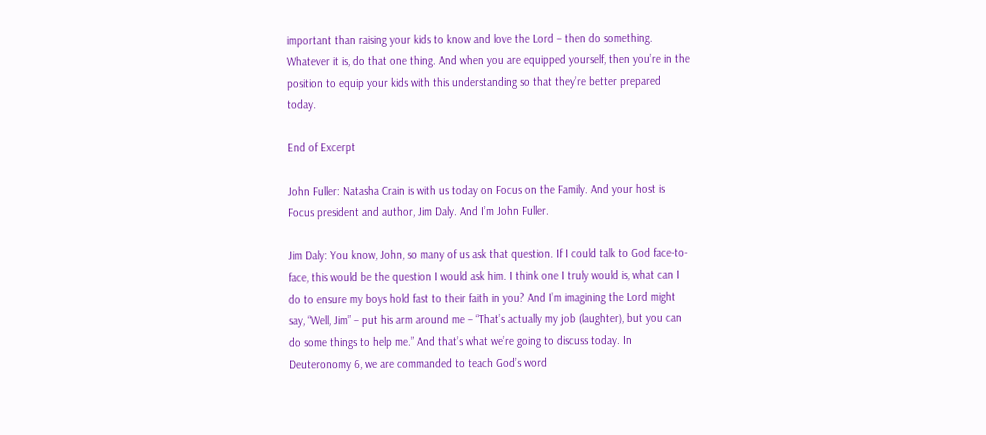important than raising your kids to know and love the Lord – then do something. Whatever it is, do that one thing. And when you are equipped yourself, then you’re in the position to equip your kids with this understanding so that they’re better prepared today.

End of Excerpt

John Fuller: Natasha Crain is with us today on Focus on the Family. And your host is Focus president and author, Jim Daly. And I’m John Fuller.

Jim Daly: You know, John, so many of us ask that question. If I could talk to God face-to-face, this would be the question I would ask him. I think one I truly would is, what can I do to ensure my boys hold fast to their faith in you? And I’m imagining the Lord might say, “Well, Jim” – put his arm around me – “That’s actually my job (laughter), but you can do some things to help me.” And that’s what we’re going to discuss today. In Deuteronomy 6, we are commanded to teach God’s word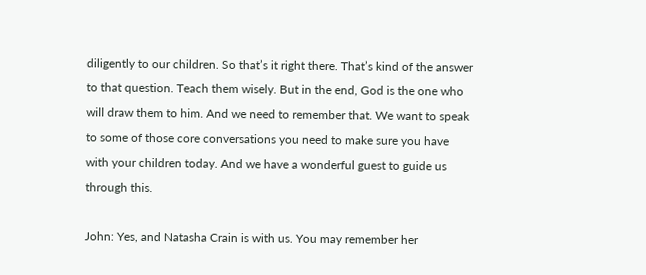diligently to our children. So that’s it right there. That’s kind of the answer to that question. Teach them wisely. But in the end, God is the one who will draw them to him. And we need to remember that. We want to speak to some of those core conversations you need to make sure you have with your children today. And we have a wonderful guest to guide us through this.

John: Yes, and Natasha Crain is with us. You may remember her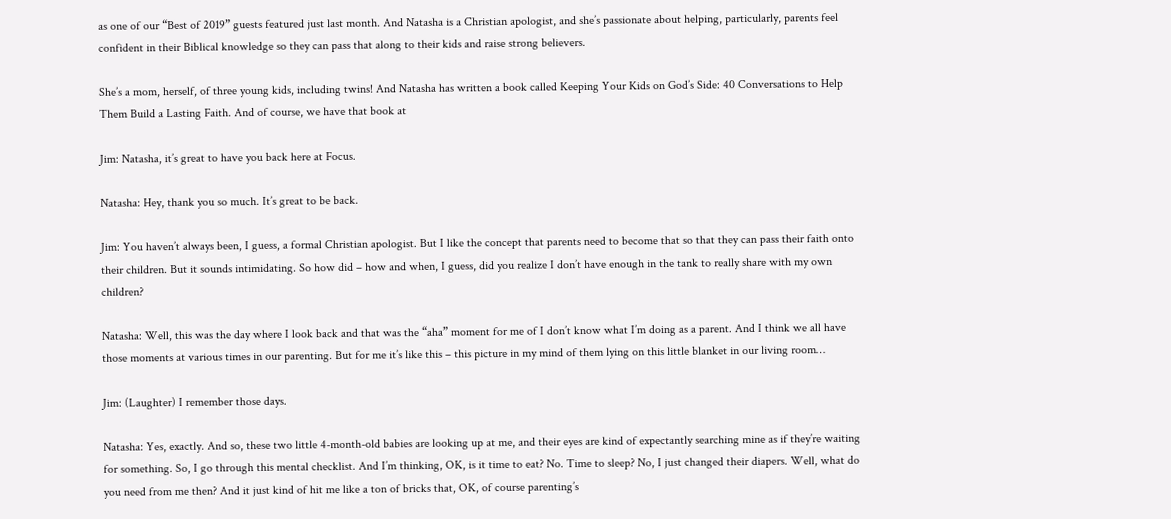as one of our “Best of 2019” guests featured just last month. And Natasha is a Christian apologist, and she’s passionate about helping, particularly, parents feel confident in their Biblical knowledge so they can pass that along to their kids and raise strong believers.

She’s a mom, herself, of three young kids, including twins! And Natasha has written a book called Keeping Your Kids on God’s Side: 40 Conversations to Help Them Build a Lasting Faith. And of course, we have that book at

Jim: Natasha, it’s great to have you back here at Focus.

Natasha: Hey, thank you so much. It’s great to be back.

Jim: You haven’t always been, I guess, a formal Christian apologist. But I like the concept that parents need to become that so that they can pass their faith onto their children. But it sounds intimidating. So how did – how and when, I guess, did you realize I don’t have enough in the tank to really share with my own children?

Natasha: Well, this was the day where I look back and that was the “aha” moment for me of I don’t know what I’m doing as a parent. And I think we all have those moments at various times in our parenting. But for me it’s like this – this picture in my mind of them lying on this little blanket in our living room…

Jim: (Laughter) I remember those days.

Natasha: Yes, exactly. And so, these two little 4-month-old babies are looking up at me, and their eyes are kind of expectantly searching mine as if they’re waiting for something. So, I go through this mental checklist. And I’m thinking, OK, is it time to eat? No. Time to sleep? No, I just changed their diapers. Well, what do you need from me then? And it just kind of hit me like a ton of bricks that, OK, of course parenting’s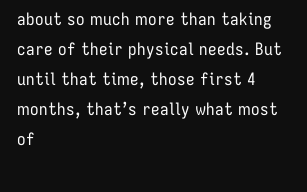about so much more than taking care of their physical needs. But until that time, those first 4 months, that’s really what most of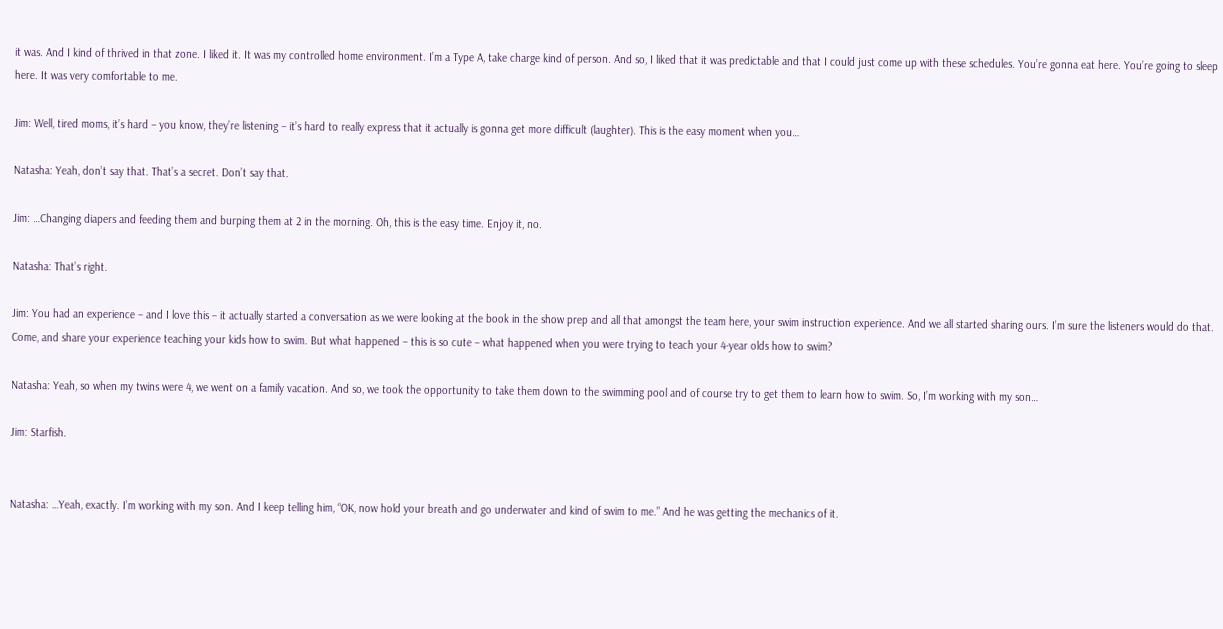it was. And I kind of thrived in that zone. I liked it. It was my controlled home environment. I’m a Type A, take charge kind of person. And so, I liked that it was predictable and that I could just come up with these schedules. You’re gonna eat here. You’re going to sleep here. It was very comfortable to me.

Jim: Well, tired moms, it’s hard – you know, they’re listening – it’s hard to really express that it actually is gonna get more difficult (laughter). This is the easy moment when you…

Natasha: Yeah, don’t say that. That’s a secret. Don’t say that.

Jim: …Changing diapers and feeding them and burping them at 2 in the morning. Oh, this is the easy time. Enjoy it, no.

Natasha: That’s right.

Jim: You had an experience – and I love this – it actually started a conversation as we were looking at the book in the show prep and all that amongst the team here, your swim instruction experience. And we all started sharing ours. I’m sure the listeners would do that. Come, and share your experience teaching your kids how to swim. But what happened – this is so cute – what happened when you were trying to teach your 4-year olds how to swim?

Natasha: Yeah, so when my twins were 4, we went on a family vacation. And so, we took the opportunity to take them down to the swimming pool and of course try to get them to learn how to swim. So, I’m working with my son…

Jim: Starfish.


Natasha: …Yeah, exactly. I’m working with my son. And I keep telling him, “OK, now hold your breath and go underwater and kind of swim to me.” And he was getting the mechanics of it.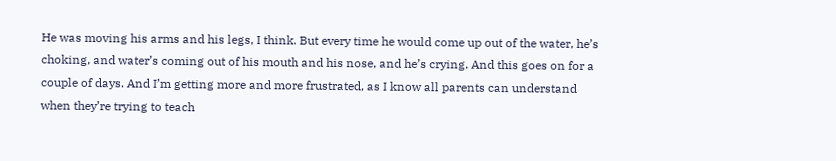He was moving his arms and his legs, I think. But every time he would come up out of the water, he’s choking, and water’s coming out of his mouth and his nose, and he’s crying. And this goes on for a couple of days. And I’m getting more and more frustrated, as I know all parents can understand when they’re trying to teach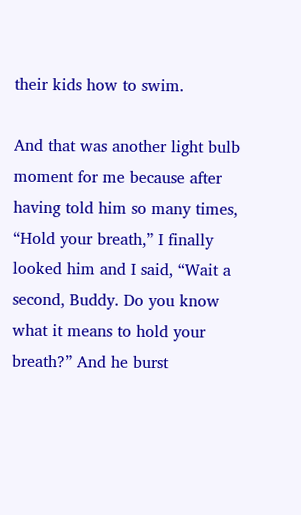their kids how to swim.

And that was another light bulb moment for me because after having told him so many times, “Hold your breath,” I finally looked him and I said, “Wait a second, Buddy. Do you know what it means to hold your breath?” And he burst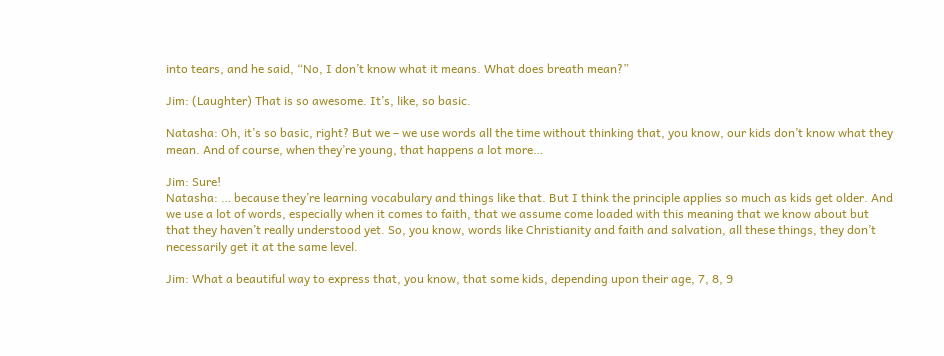into tears, and he said, “No, I don’t know what it means. What does breath mean?”

Jim: (Laughter) That is so awesome. It’s, like, so basic.

Natasha: Oh, it’s so basic, right? But we – we use words all the time without thinking that, you know, our kids don’t know what they mean. And of course, when they’re young, that happens a lot more…

Jim: Sure!
Natasha: … because they’re learning vocabulary and things like that. But I think the principle applies so much as kids get older. And we use a lot of words, especially when it comes to faith, that we assume come loaded with this meaning that we know about but that they haven’t really understood yet. So, you know, words like Christianity and faith and salvation, all these things, they don’t necessarily get it at the same level.

Jim: What a beautiful way to express that, you know, that some kids, depending upon their age, 7, 8, 9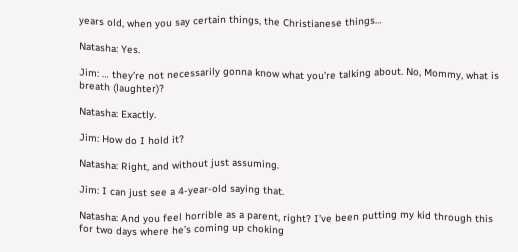years old, when you say certain things, the Christianese things…

Natasha: Yes.

Jim: … they’re not necessarily gonna know what you’re talking about. No, Mommy, what is breath (laughter)?

Natasha: Exactly.

Jim: How do I hold it?

Natasha: Right, and without just assuming.

Jim: I can just see a 4-year-old saying that.

Natasha: And you feel horrible as a parent, right? I’ve been putting my kid through this for two days where he’s coming up choking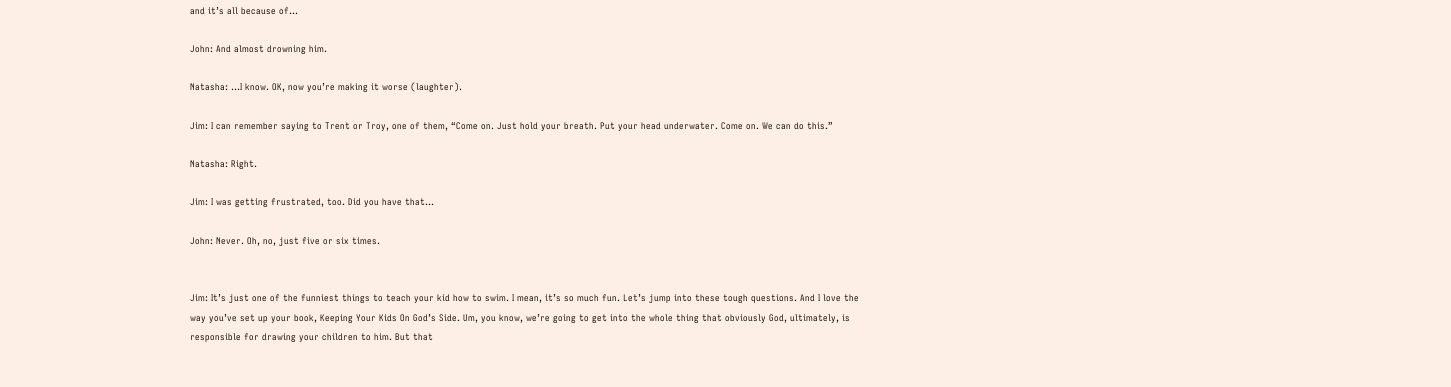and it’s all because of…

John: And almost drowning him.

Natasha: …I know. OK, now you’re making it worse (laughter).

Jim: I can remember saying to Trent or Troy, one of them, “Come on. Just hold your breath. Put your head underwater. Come on. We can do this.”

Natasha: Right.

Jim: I was getting frustrated, too. Did you have that…

John: Never. Oh, no, just five or six times.


Jim: It’s just one of the funniest things to teach your kid how to swim. I mean, it’s so much fun. Let’s jump into these tough questions. And I love the way you’ve set up your book, Keeping Your Kids On God’s Side. Um, you know, we’re going to get into the whole thing that obviously God, ultimately, is responsible for drawing your children to him. But that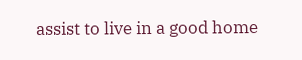assist to live in a good home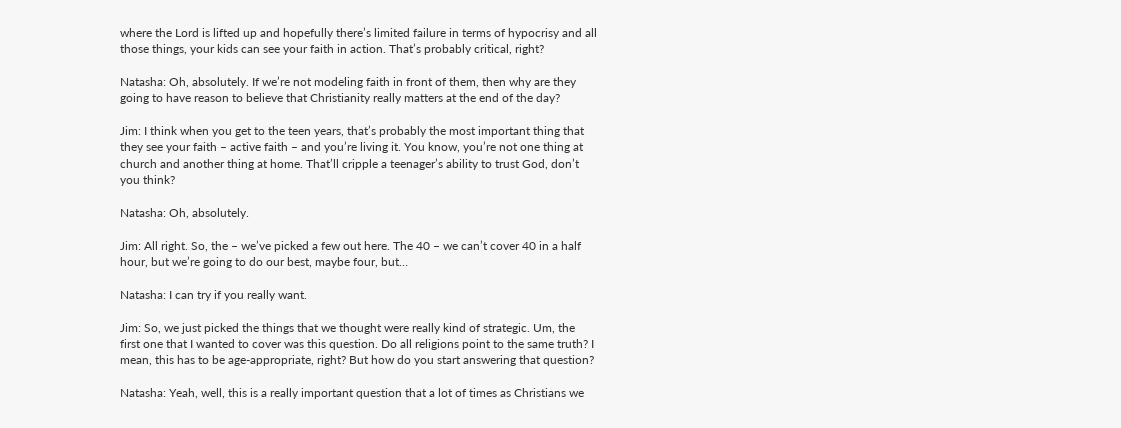where the Lord is lifted up and hopefully there’s limited failure in terms of hypocrisy and all those things, your kids can see your faith in action. That’s probably critical, right?

Natasha: Oh, absolutely. If we’re not modeling faith in front of them, then why are they going to have reason to believe that Christianity really matters at the end of the day?

Jim: I think when you get to the teen years, that’s probably the most important thing that they see your faith – active faith – and you’re living it. You know, you’re not one thing at church and another thing at home. That’ll cripple a teenager’s ability to trust God, don’t you think?

Natasha: Oh, absolutely.

Jim: All right. So, the – we’ve picked a few out here. The 40 – we can’t cover 40 in a half hour, but we’re going to do our best, maybe four, but…

Natasha: I can try if you really want.

Jim: So, we just picked the things that we thought were really kind of strategic. Um, the first one that I wanted to cover was this question. Do all religions point to the same truth? I mean, this has to be age-appropriate, right? But how do you start answering that question?

Natasha: Yeah, well, this is a really important question that a lot of times as Christians we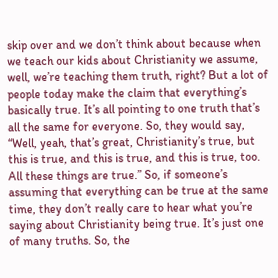skip over and we don’t think about because when we teach our kids about Christianity we assume, well, we’re teaching them truth, right? But a lot of people today make the claim that everything’s basically true. It’s all pointing to one truth that’s all the same for everyone. So, they would say, “Well, yeah, that’s great, Christianity’s true, but this is true, and this is true, and this is true, too. All these things are true.” So, if someone’s assuming that everything can be true at the same time, they don’t really care to hear what you’re saying about Christianity being true. It’s just one of many truths. So, the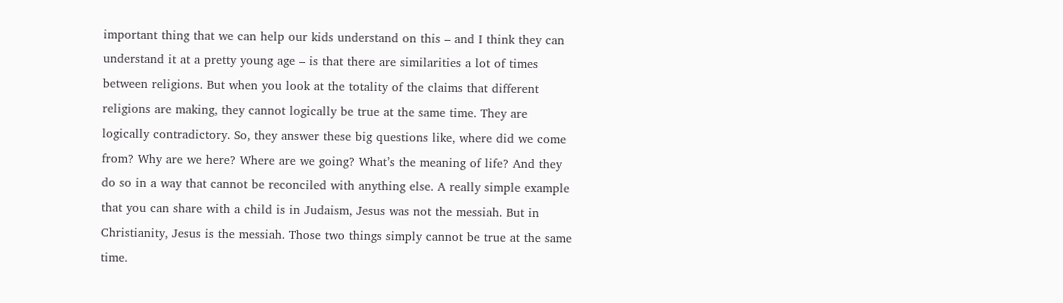important thing that we can help our kids understand on this – and I think they can understand it at a pretty young age – is that there are similarities a lot of times between religions. But when you look at the totality of the claims that different religions are making, they cannot logically be true at the same time. They are logically contradictory. So, they answer these big questions like, where did we come from? Why are we here? Where are we going? What’s the meaning of life? And they do so in a way that cannot be reconciled with anything else. A really simple example that you can share with a child is in Judaism, Jesus was not the messiah. But in Christianity, Jesus is the messiah. Those two things simply cannot be true at the same time.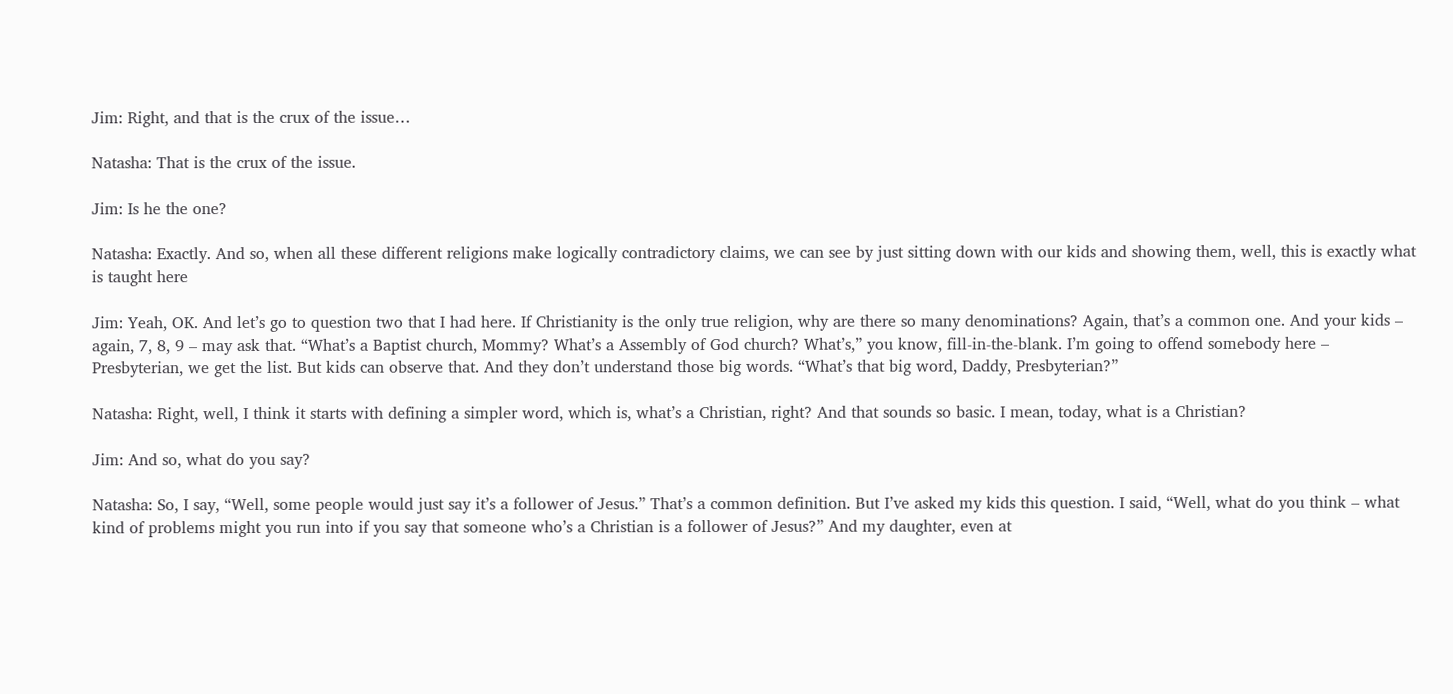Jim: Right, and that is the crux of the issue…

Natasha: That is the crux of the issue.

Jim: Is he the one?

Natasha: Exactly. And so, when all these different religions make logically contradictory claims, we can see by just sitting down with our kids and showing them, well, this is exactly what is taught here

Jim: Yeah, OK. And let’s go to question two that I had here. If Christianity is the only true religion, why are there so many denominations? Again, that’s a common one. And your kids – again, 7, 8, 9 – may ask that. “What’s a Baptist church, Mommy? What’s a Assembly of God church? What’s,” you know, fill-in-the-blank. I’m going to offend somebody here – Presbyterian, we get the list. But kids can observe that. And they don’t understand those big words. “What’s that big word, Daddy, Presbyterian?”

Natasha: Right, well, I think it starts with defining a simpler word, which is, what’s a Christian, right? And that sounds so basic. I mean, today, what is a Christian?

Jim: And so, what do you say?

Natasha: So, I say, “Well, some people would just say it’s a follower of Jesus.” That’s a common definition. But I’ve asked my kids this question. I said, “Well, what do you think – what kind of problems might you run into if you say that someone who’s a Christian is a follower of Jesus?” And my daughter, even at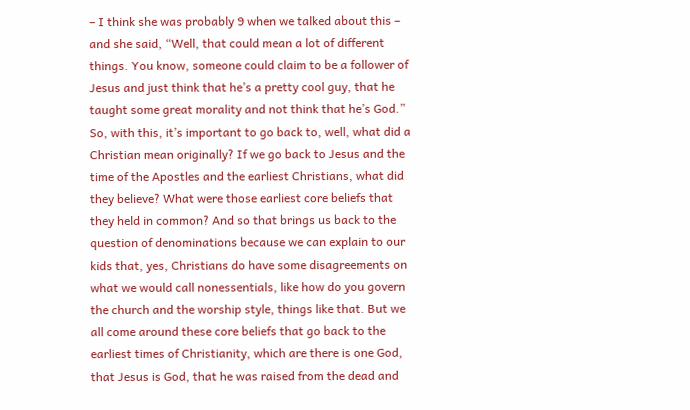– I think she was probably 9 when we talked about this – and she said, “Well, that could mean a lot of different things. You know, someone could claim to be a follower of Jesus and just think that he’s a pretty cool guy, that he taught some great morality and not think that he’s God.” So, with this, it’s important to go back to, well, what did a Christian mean originally? If we go back to Jesus and the time of the Apostles and the earliest Christians, what did they believe? What were those earliest core beliefs that they held in common? And so that brings us back to the question of denominations because we can explain to our kids that, yes, Christians do have some disagreements on what we would call nonessentials, like how do you govern the church and the worship style, things like that. But we all come around these core beliefs that go back to the earliest times of Christianity, which are there is one God, that Jesus is God, that he was raised from the dead and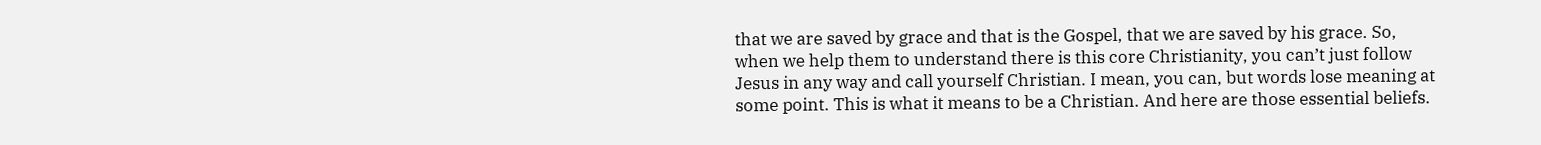that we are saved by grace and that is the Gospel, that we are saved by his grace. So, when we help them to understand there is this core Christianity, you can’t just follow Jesus in any way and call yourself Christian. I mean, you can, but words lose meaning at some point. This is what it means to be a Christian. And here are those essential beliefs.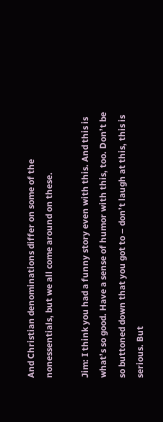And Christian denominations differ on some of the nonessentials, but we all come around on these.

Jim: I think you had a funny story even with this. And this is what’s so good. Have a sense of humor with this, too. Don’t be so buttoned down that you got to – don’t laugh at this, this is serious. But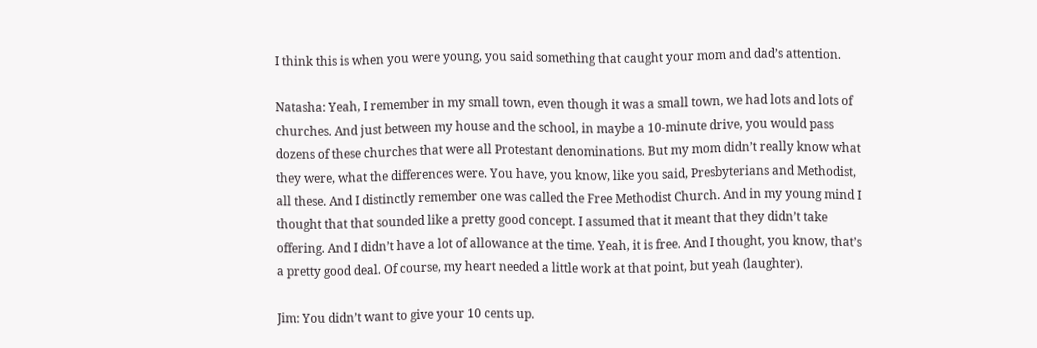I think this is when you were young, you said something that caught your mom and dad’s attention.

Natasha: Yeah, I remember in my small town, even though it was a small town, we had lots and lots of churches. And just between my house and the school, in maybe a 10-minute drive, you would pass dozens of these churches that were all Protestant denominations. But my mom didn’t really know what they were, what the differences were. You have, you know, like you said, Presbyterians and Methodist, all these. And I distinctly remember one was called the Free Methodist Church. And in my young mind I thought that that sounded like a pretty good concept. I assumed that it meant that they didn’t take offering. And I didn’t have a lot of allowance at the time. Yeah, it is free. And I thought, you know, that’s a pretty good deal. Of course, my heart needed a little work at that point, but yeah (laughter).

Jim: You didn’t want to give your 10 cents up.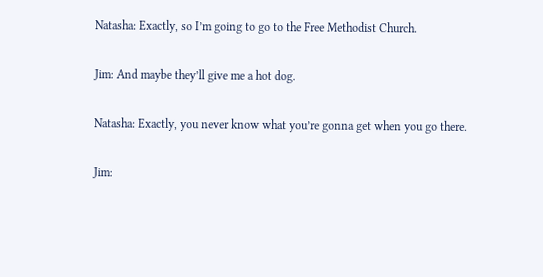Natasha: Exactly, so I’m going to go to the Free Methodist Church.

Jim: And maybe they’ll give me a hot dog.

Natasha: Exactly, you never know what you’re gonna get when you go there.

Jim: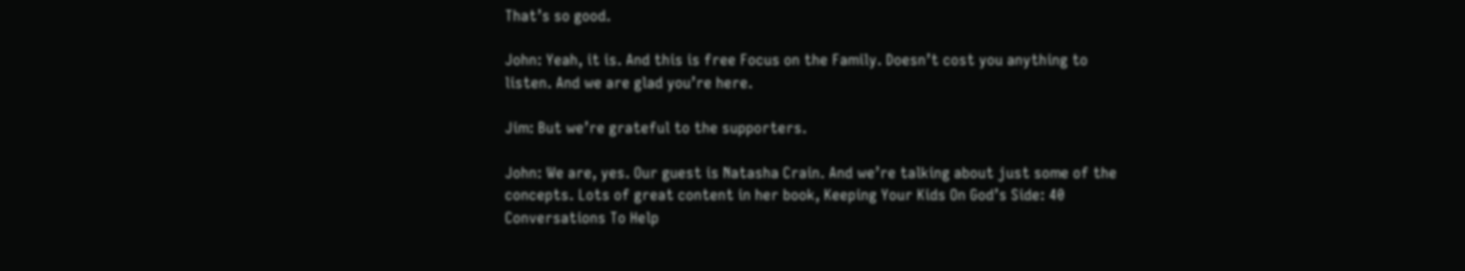That’s so good.

John: Yeah, it is. And this is free Focus on the Family. Doesn’t cost you anything to listen. And we are glad you’re here.

Jim: But we’re grateful to the supporters.

John: We are, yes. Our guest is Natasha Crain. And we’re talking about just some of the concepts. Lots of great content in her book, Keeping Your Kids On God’s Side: 40 Conversations To Help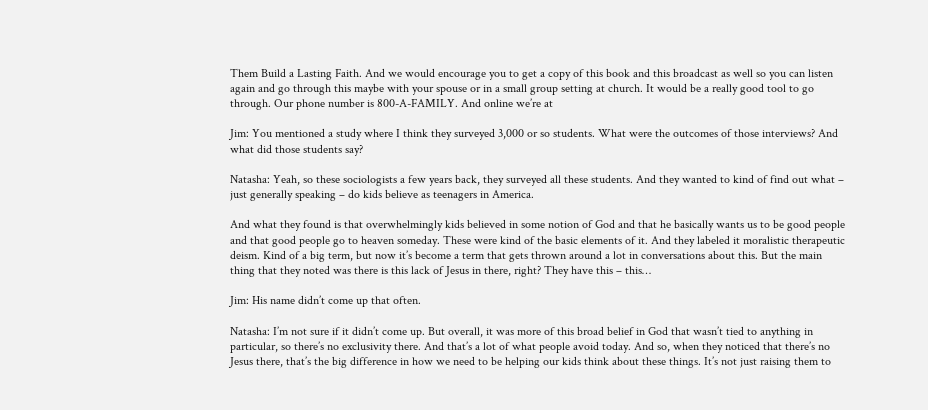Them Build a Lasting Faith. And we would encourage you to get a copy of this book and this broadcast as well so you can listen again and go through this maybe with your spouse or in a small group setting at church. It would be a really good tool to go through. Our phone number is 800-A-FAMILY. And online we’re at

Jim: You mentioned a study where I think they surveyed 3,000 or so students. What were the outcomes of those interviews? And what did those students say?

Natasha: Yeah, so these sociologists a few years back, they surveyed all these students. And they wanted to kind of find out what – just generally speaking – do kids believe as teenagers in America.

And what they found is that overwhelmingly kids believed in some notion of God and that he basically wants us to be good people and that good people go to heaven someday. These were kind of the basic elements of it. And they labeled it moralistic therapeutic deism. Kind of a big term, but now it’s become a term that gets thrown around a lot in conversations about this. But the main thing that they noted was there is this lack of Jesus in there, right? They have this – this…

Jim: His name didn’t come up that often.

Natasha: I’m not sure if it didn’t come up. But overall, it was more of this broad belief in God that wasn’t tied to anything in particular, so there’s no exclusivity there. And that’s a lot of what people avoid today. And so, when they noticed that there’s no Jesus there, that’s the big difference in how we need to be helping our kids think about these things. It’s not just raising them to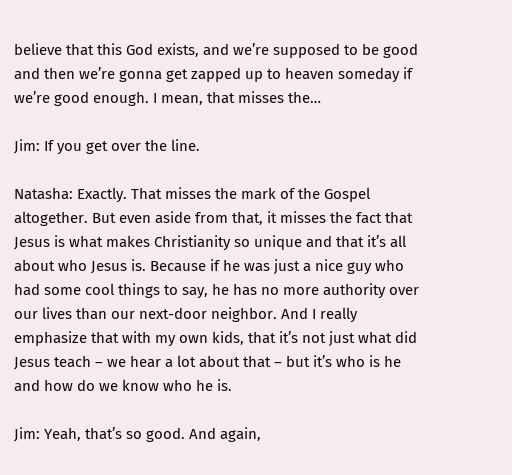believe that this God exists, and we’re supposed to be good and then we’re gonna get zapped up to heaven someday if we’re good enough. I mean, that misses the…

Jim: If you get over the line.

Natasha: Exactly. That misses the mark of the Gospel altogether. But even aside from that, it misses the fact that Jesus is what makes Christianity so unique and that it’s all about who Jesus is. Because if he was just a nice guy who had some cool things to say, he has no more authority over our lives than our next-door neighbor. And I really emphasize that with my own kids, that it’s not just what did Jesus teach – we hear a lot about that – but it’s who is he and how do we know who he is.

Jim: Yeah, that’s so good. And again,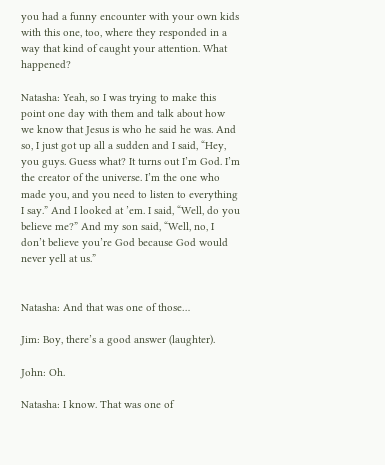you had a funny encounter with your own kids with this one, too, where they responded in a way that kind of caught your attention. What happened?

Natasha: Yeah, so I was trying to make this point one day with them and talk about how we know that Jesus is who he said he was. And so, I just got up all a sudden and I said, “Hey, you guys. Guess what? It turns out I’m God. I’m the creator of the universe. I’m the one who made you, and you need to listen to everything I say.” And I looked at ’em. I said, “Well, do you believe me?” And my son said, “Well, no, I don’t believe you’re God because God would never yell at us.”


Natasha: And that was one of those…

Jim: Boy, there’s a good answer (laughter).

John: Oh.

Natasha: I know. That was one of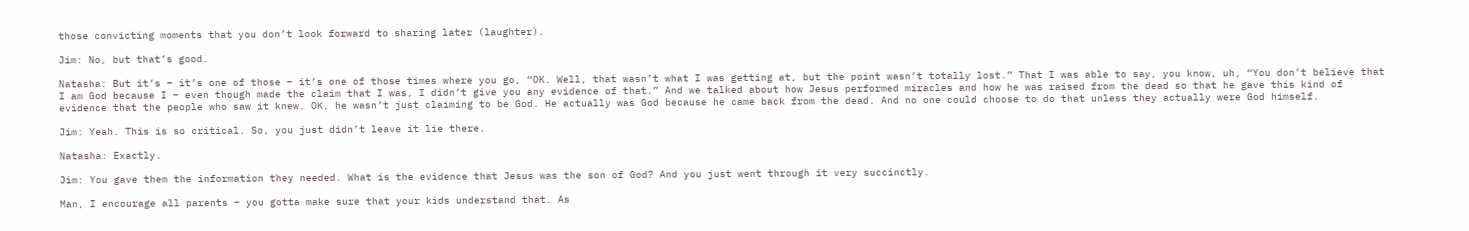those convicting moments that you don’t look forward to sharing later (laughter).

Jim: No, but that’s good.

Natasha: But it’s – it’s one of those – it’s one of those times where you go, “OK. Well, that wasn’t what I was getting at, but the point wasn’t totally lost.” That I was able to say, you know, uh, “You don’t believe that I am God because I – even though made the claim that I was, I didn’t give you any evidence of that.” And we talked about how Jesus performed miracles and how he was raised from the dead so that he gave this kind of evidence that the people who saw it knew. OK, he wasn’t just claiming to be God. He actually was God because he came back from the dead. And no one could choose to do that unless they actually were God himself.

Jim: Yeah. This is so critical. So, you just didn’t leave it lie there.

Natasha: Exactly.

Jim: You gave them the information they needed. What is the evidence that Jesus was the son of God? And you just went through it very succinctly.

Man, I encourage all parents – you gotta make sure that your kids understand that. As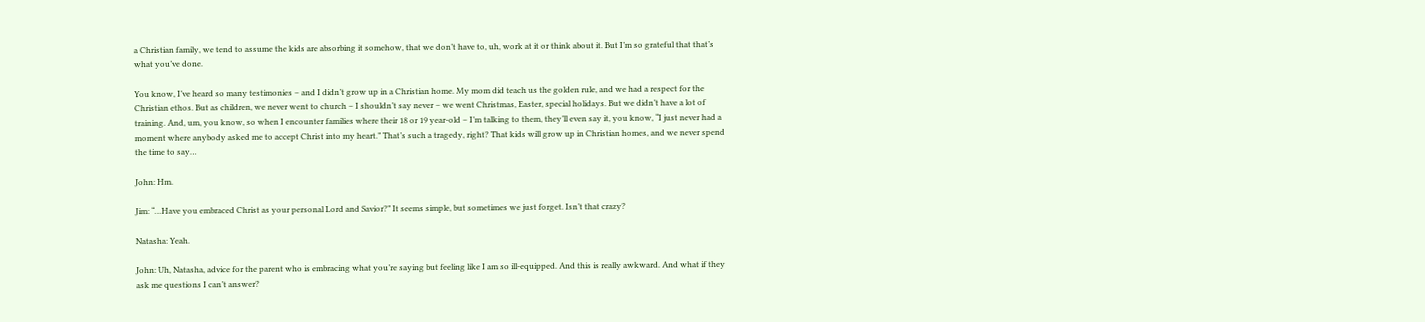a Christian family, we tend to assume the kids are absorbing it somehow, that we don’t have to, uh, work at it or think about it. But I’m so grateful that that’s what you’ve done.

You know, I’ve heard so many testimonies – and I didn’t grow up in a Christian home. My mom did teach us the golden rule, and we had a respect for the Christian ethos. But as children, we never went to church – I shouldn’t say never – we went Christmas, Easter, special holidays. But we didn’t have a lot of training. And, um, you know, so when I encounter families where their 18 or 19 year-old – I’m talking to them, they’ll even say it, you know, “I just never had a moment where anybody asked me to accept Christ into my heart.” That’s such a tragedy, right? That kids will grow up in Christian homes, and we never spend the time to say…

John: Hm.

Jim: “…Have you embraced Christ as your personal Lord and Savior?” It seems simple, but sometimes we just forget. Isn’t that crazy?

Natasha: Yeah.

John: Uh, Natasha, advice for the parent who is embracing what you’re saying but feeling like I am so ill-equipped. And this is really awkward. And what if they ask me questions I can’t answer?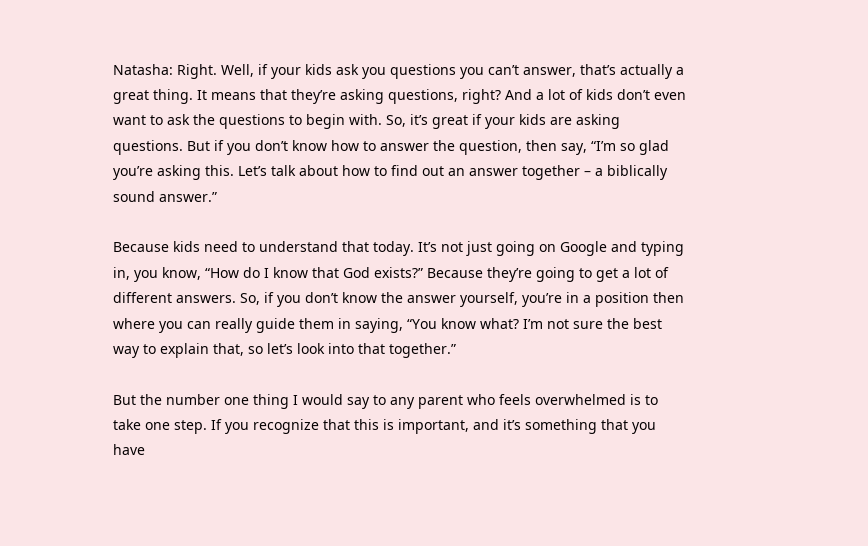Natasha: Right. Well, if your kids ask you questions you can’t answer, that’s actually a great thing. It means that they’re asking questions, right? And a lot of kids don’t even want to ask the questions to begin with. So, it’s great if your kids are asking questions. But if you don’t know how to answer the question, then say, “I’m so glad you’re asking this. Let’s talk about how to find out an answer together – a biblically sound answer.”

Because kids need to understand that today. It’s not just going on Google and typing in, you know, “How do I know that God exists?” Because they’re going to get a lot of different answers. So, if you don’t know the answer yourself, you’re in a position then where you can really guide them in saying, “You know what? I’m not sure the best way to explain that, so let’s look into that together.”

But the number one thing I would say to any parent who feels overwhelmed is to take one step. If you recognize that this is important, and it’s something that you have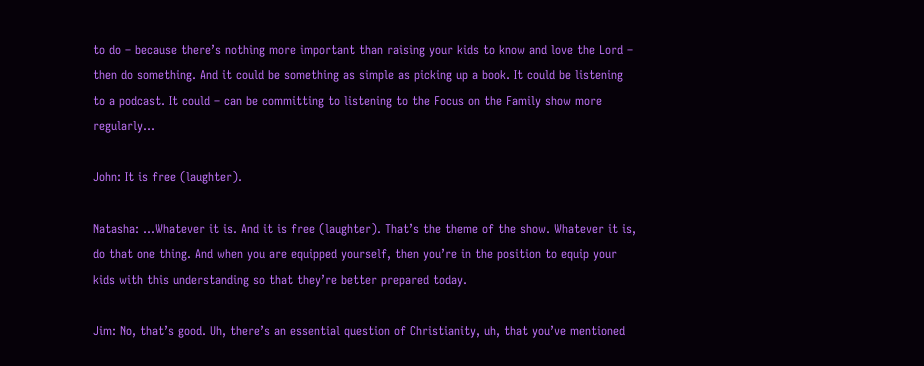to do – because there’s nothing more important than raising your kids to know and love the Lord – then do something. And it could be something as simple as picking up a book. It could be listening to a podcast. It could – can be committing to listening to the Focus on the Family show more regularly…

John: It is free (laughter).

Natasha: …Whatever it is. And it is free (laughter). That’s the theme of the show. Whatever it is, do that one thing. And when you are equipped yourself, then you’re in the position to equip your kids with this understanding so that they’re better prepared today.

Jim: No, that’s good. Uh, there’s an essential question of Christianity, uh, that you’ve mentioned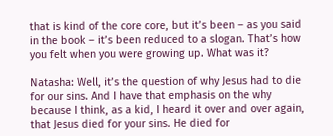that is kind of the core core, but it’s been – as you said in the book – it’s been reduced to a slogan. That’s how you felt when you were growing up. What was it?

Natasha: Well, it’s the question of why Jesus had to die for our sins. And I have that emphasis on the why because I think, as a kid, I heard it over and over again, that Jesus died for your sins. He died for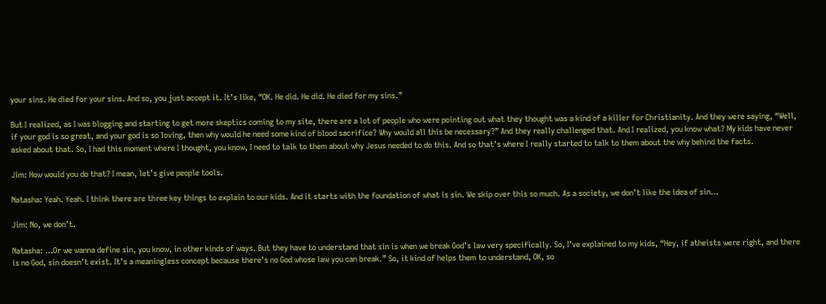your sins. He died for your sins. And so, you just accept it. It’s like, “OK. He did. He did. He died for my sins.”

But I realized, as I was blogging and starting to get more skeptics coming to my site, there are a lot of people who were pointing out what they thought was a kind of a killer for Christianity. And they were saying, “Well, if your god is so great, and your god is so loving, then why would he need some kind of blood sacrifice? Why would all this be necessary?” And they really challenged that. And I realized, you know what? My kids have never asked about that. So, I had this moment where I thought, you know, I need to talk to them about why Jesus needed to do this. And so that’s where I really started to talk to them about the why behind the facts.

Jim: How would you do that? I mean, let’s give people tools.

Natasha: Yeah. Yeah. I think there are three key things to explain to our kids. And it starts with the foundation of what is sin. We skip over this so much. As a society, we don’t like the idea of sin…

Jim: No, we don’t.

Natasha: …Or we wanna define sin, you know, in other kinds of ways. But they have to understand that sin is when we break God’s law very specifically. So, I’ve explained to my kids, “Hey, if atheists were right, and there is no God, sin doesn’t exist. It’s a meaningless concept because there’s no God whose law you can break.” So, it kind of helps them to understand, OK, so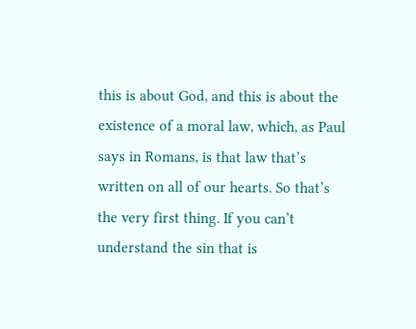this is about God, and this is about the existence of a moral law, which, as Paul says in Romans, is that law that’s written on all of our hearts. So that’s the very first thing. If you can’t understand the sin that is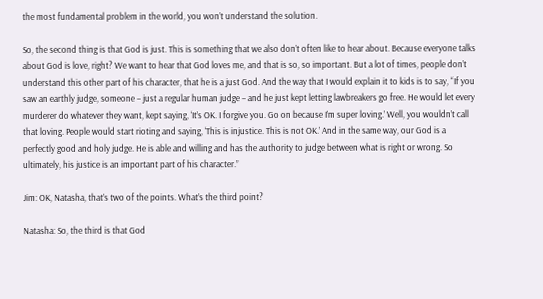the most fundamental problem in the world, you won’t understand the solution.

So, the second thing is that God is just. This is something that we also don’t often like to hear about. Because everyone talks about God is love, right? We want to hear that God loves me, and that is so, so important. But a lot of times, people don’t understand this other part of his character, that he is a just God. And the way that I would explain it to kids is to say, “If you saw an earthly judge, someone – just a regular human judge – and he just kept letting lawbreakers go free. He would let every murderer do whatever they want, kept saying, ‘It’s OK. I forgive you. Go on because I’m super loving.’ Well, you wouldn’t call that loving. People would start rioting and saying, ‘This is injustice. This is not OK.’ And in the same way, our God is a perfectly good and holy judge. He is able and willing and has the authority to judge between what is right or wrong. So ultimately, his justice is an important part of his character.”

Jim: OK, Natasha, that’s two of the points. What’s the third point?

Natasha: So, the third is that God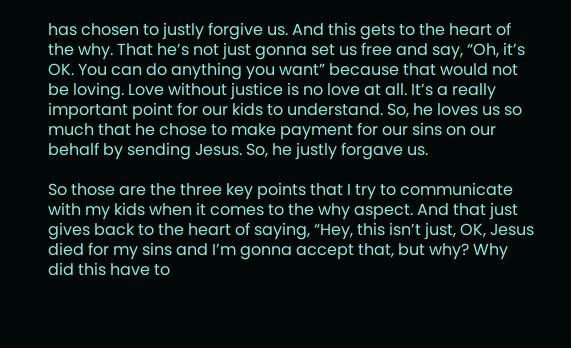has chosen to justly forgive us. And this gets to the heart of the why. That he’s not just gonna set us free and say, “Oh, it’s OK. You can do anything you want” because that would not be loving. Love without justice is no love at all. It’s a really important point for our kids to understand. So, he loves us so much that he chose to make payment for our sins on our behalf by sending Jesus. So, he justly forgave us.

So those are the three key points that I try to communicate with my kids when it comes to the why aspect. And that just gives back to the heart of saying, “Hey, this isn’t just, OK, Jesus died for my sins and I’m gonna accept that, but why? Why did this have to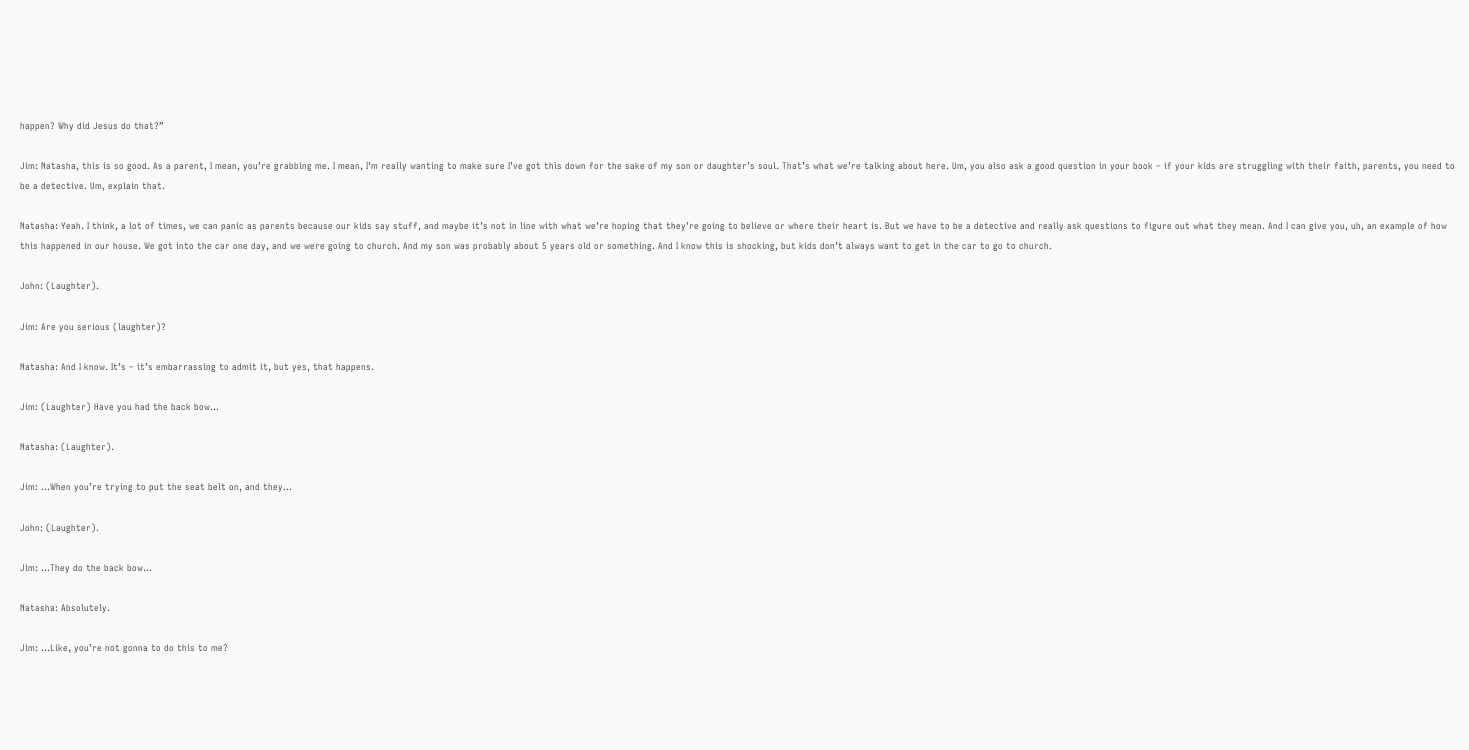happen? Why did Jesus do that?”

Jim: Natasha, this is so good. As a parent, I mean, you’re grabbing me. I mean, I’m really wanting to make sure I’ve got this down for the sake of my son or daughter’s soul. That’s what we’re talking about here. Um, you also ask a good question in your book – if your kids are struggling with their faith, parents, you need to be a detective. Um, explain that.

Natasha: Yeah. I think, a lot of times, we can panic as parents because our kids say stuff, and maybe it’s not in line with what we’re hoping that they’re going to believe or where their heart is. But we have to be a detective and really ask questions to figure out what they mean. And I can give you, uh, an example of how this happened in our house. We got into the car one day, and we were going to church. And my son was probably about 5 years old or something. And I know this is shocking, but kids don’t always want to get in the car to go to church.

John: (Laughter).

Jim: Are you serious (laughter)?

Natasha: And I know. It’s – it’s embarrassing to admit it, but yes, that happens.

Jim: (Laughter) Have you had the back bow…

Natasha: (Laughter).

Jim: …When you’re trying to put the seat belt on, and they…

John: (Laughter).

Jim: …They do the back bow…

Natasha: Absolutely.

Jim: …Like, you’re not gonna to do this to me?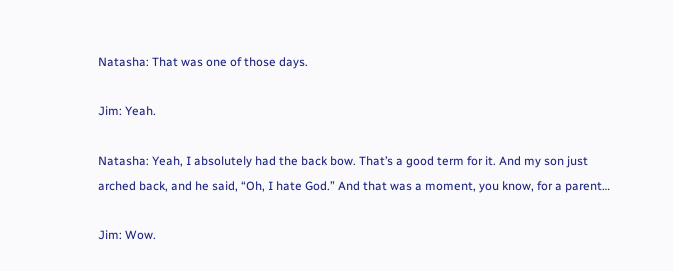Natasha: That was one of those days.

Jim: Yeah.

Natasha: Yeah, I absolutely had the back bow. That’s a good term for it. And my son just arched back, and he said, “Oh, I hate God.” And that was a moment, you know, for a parent…

Jim: Wow.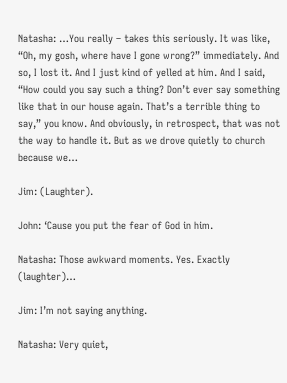Natasha: …You really – takes this seriously. It was like, “Oh, my gosh, where have I gone wrong?” immediately. And so, I lost it. And I just kind of yelled at him. And I said, “How could you say such a thing? Don’t ever say something like that in our house again. That’s a terrible thing to say,” you know. And obviously, in retrospect, that was not the way to handle it. But as we drove quietly to church because we…

Jim: (Laughter).

John: ‘Cause you put the fear of God in him.

Natasha: Those awkward moments. Yes. Exactly (laughter)…

Jim: I’m not saying anything.

Natasha: Very quiet,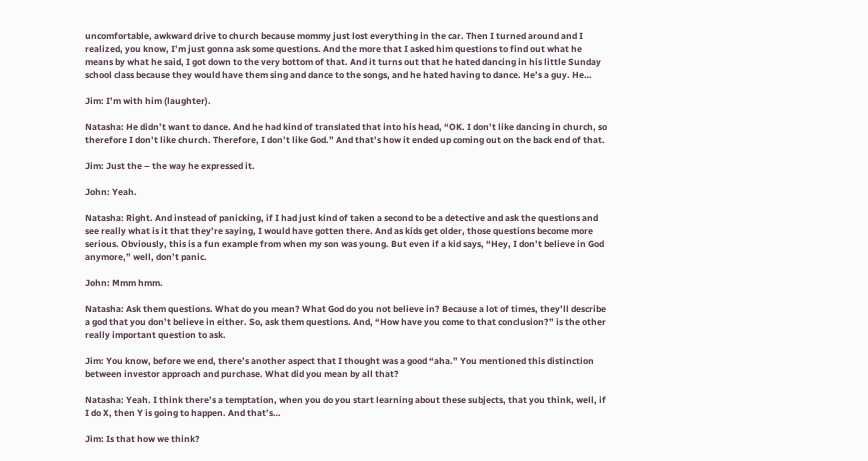uncomfortable, awkward drive to church because mommy just lost everything in the car. Then I turned around and I realized, you know, I’m just gonna ask some questions. And the more that I asked him questions to find out what he means by what he said, I got down to the very bottom of that. And it turns out that he hated dancing in his little Sunday school class because they would have them sing and dance to the songs, and he hated having to dance. He’s a guy. He…

Jim: I’m with him (laughter).

Natasha: He didn’t want to dance. And he had kind of translated that into his head, “OK. I don’t like dancing in church, so therefore I don’t like church. Therefore, I don’t like God.” And that’s how it ended up coming out on the back end of that.

Jim: Just the – the way he expressed it.

John: Yeah.

Natasha: Right. And instead of panicking, if I had just kind of taken a second to be a detective and ask the questions and see really what is it that they’re saying, I would have gotten there. And as kids get older, those questions become more serious. Obviously, this is a fun example from when my son was young. But even if a kid says, “Hey, I don’t believe in God anymore,” well, don’t panic.

John: Mmm hmm.

Natasha: Ask them questions. What do you mean? What God do you not believe in? Because a lot of times, they’ll describe a god that you don’t believe in either. So, ask them questions. And, “How have you come to that conclusion?” is the other really important question to ask.

Jim: You know, before we end, there’s another aspect that I thought was a good “aha.” You mentioned this distinction between investor approach and purchase. What did you mean by all that?

Natasha: Yeah. I think there’s a temptation, when you do you start learning about these subjects, that you think, well, if I do X, then Y is going to happen. And that’s…

Jim: Is that how we think?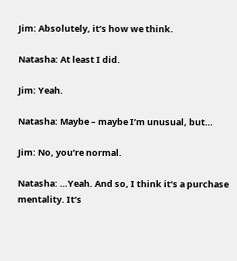Jim: Absolutely, it’s how we think.

Natasha: At least I did.

Jim: Yeah.

Natasha: Maybe – maybe I’m unusual, but…

Jim: No, you’re normal.

Natasha: …Yeah. And so, I think it’s a purchase mentality. It’s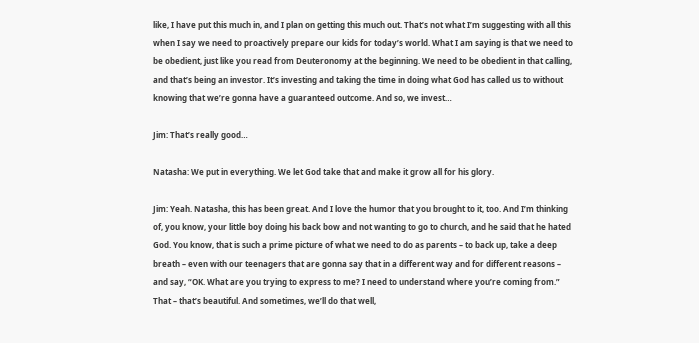like, I have put this much in, and I plan on getting this much out. That’s not what I’m suggesting with all this when I say we need to proactively prepare our kids for today’s world. What I am saying is that we need to be obedient, just like you read from Deuteronomy at the beginning. We need to be obedient in that calling, and that’s being an investor. It’s investing and taking the time in doing what God has called us to without knowing that we’re gonna have a guaranteed outcome. And so, we invest…

Jim: That’s really good…

Natasha: We put in everything. We let God take that and make it grow all for his glory.

Jim: Yeah. Natasha, this has been great. And I love the humor that you brought to it, too. And I’m thinking of, you know, your little boy doing his back bow and not wanting to go to church, and he said that he hated God. You know, that is such a prime picture of what we need to do as parents – to back up, take a deep breath – even with our teenagers that are gonna say that in a different way and for different reasons – and say, “OK. What are you trying to express to me? I need to understand where you’re coming from.” That – that’s beautiful. And sometimes, we’ll do that well,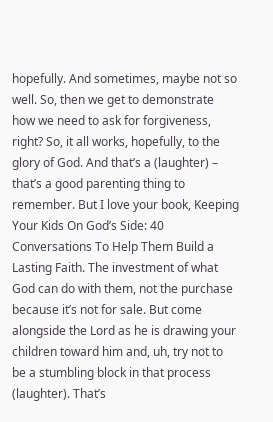hopefully. And sometimes, maybe not so well. So, then we get to demonstrate how we need to ask for forgiveness, right? So, it all works, hopefully, to the glory of God. And that’s a (laughter) – that’s a good parenting thing to remember. But I love your book, Keeping Your Kids On God’s Side: 40 Conversations To Help Them Build a Lasting Faith. The investment of what God can do with them, not the purchase because it’s not for sale. But come alongside the Lord as he is drawing your children toward him and, uh, try not to be a stumbling block in that process (laughter). That’s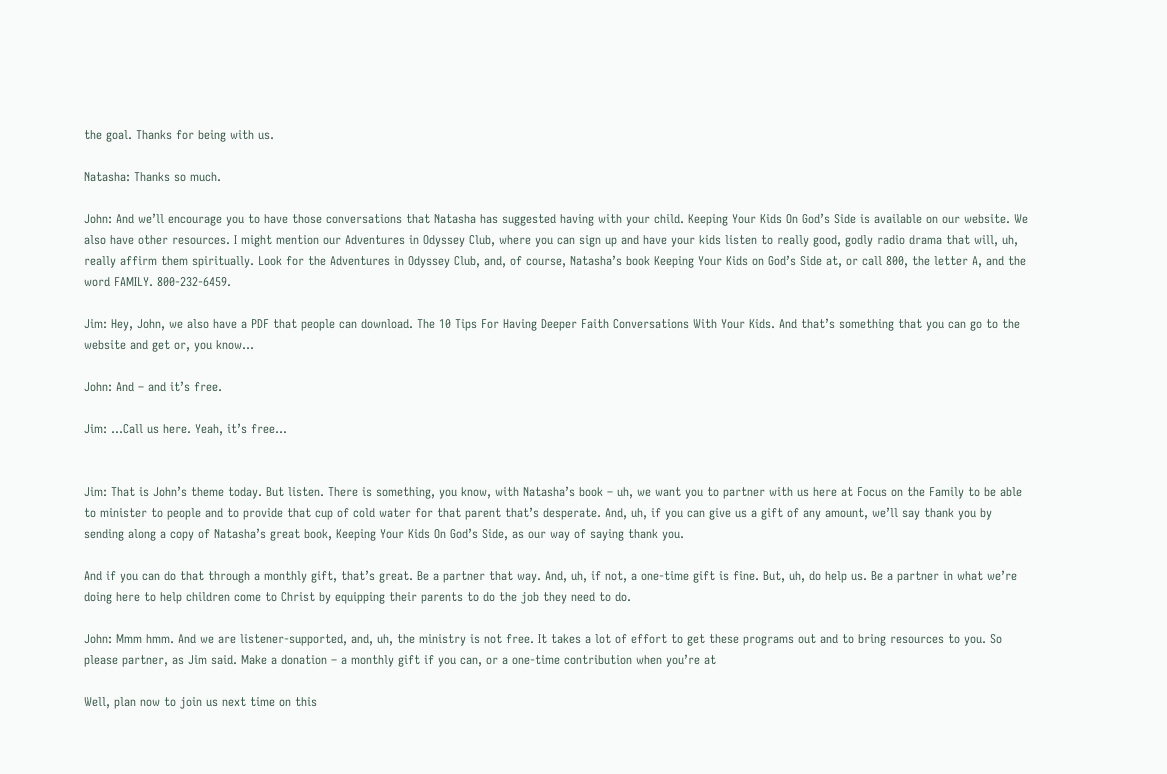the goal. Thanks for being with us.

Natasha: Thanks so much.

John: And we’ll encourage you to have those conversations that Natasha has suggested having with your child. Keeping Your Kids On God’s Side is available on our website. We also have other resources. I might mention our Adventures in Odyssey Club, where you can sign up and have your kids listen to really good, godly radio drama that will, uh, really affirm them spiritually. Look for the Adventures in Odyssey Club, and, of course, Natasha’s book Keeping Your Kids on God’s Side at, or call 800, the letter A, and the word FAMILY. 800-232-6459.

Jim: Hey, John, we also have a PDF that people can download. The 10 Tips For Having Deeper Faith Conversations With Your Kids. And that’s something that you can go to the website and get or, you know…

John: And – and it’s free.

Jim: …Call us here. Yeah, it’s free…


Jim: That is John’s theme today. But listen. There is something, you know, with Natasha’s book – uh, we want you to partner with us here at Focus on the Family to be able to minister to people and to provide that cup of cold water for that parent that’s desperate. And, uh, if you can give us a gift of any amount, we’ll say thank you by sending along a copy of Natasha’s great book, Keeping Your Kids On God’s Side, as our way of saying thank you.

And if you can do that through a monthly gift, that’s great. Be a partner that way. And, uh, if not, a one-time gift is fine. But, uh, do help us. Be a partner in what we’re doing here to help children come to Christ by equipping their parents to do the job they need to do.

John: Mmm hmm. And we are listener-supported, and, uh, the ministry is not free. It takes a lot of effort to get these programs out and to bring resources to you. So please partner, as Jim said. Make a donation – a monthly gift if you can, or a one-time contribution when you’re at

Well, plan now to join us next time on this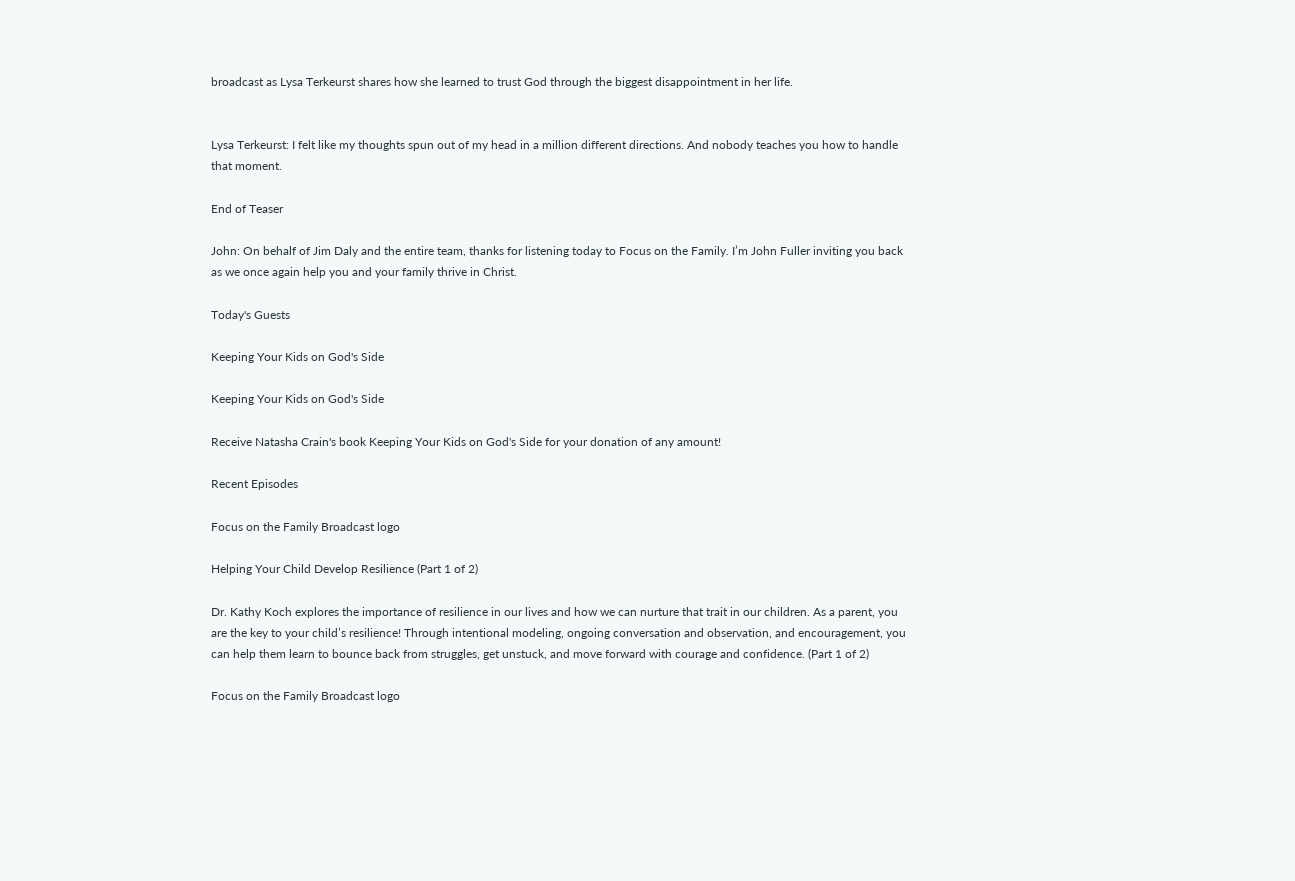broadcast as Lysa Terkeurst shares how she learned to trust God through the biggest disappointment in her life.


Lysa Terkeurst: I felt like my thoughts spun out of my head in a million different directions. And nobody teaches you how to handle that moment.

End of Teaser

John: On behalf of Jim Daly and the entire team, thanks for listening today to Focus on the Family. I’m John Fuller inviting you back as we once again help you and your family thrive in Christ.

Today's Guests

Keeping Your Kids on God's Side

Keeping Your Kids on God's Side

Receive Natasha Crain's book Keeping Your Kids on God's Side for your donation of any amount!

Recent Episodes

Focus on the Family Broadcast logo

Helping Your Child Develop Resilience (Part 1 of 2)

Dr. Kathy Koch explores the importance of resilience in our lives and how we can nurture that trait in our children. As a parent, you are the key to your child’s resilience! Through intentional modeling, ongoing conversation and observation, and encouragement, you can help them learn to bounce back from struggles, get unstuck, and move forward with courage and confidence. (Part 1 of 2)

Focus on the Family Broadcast logo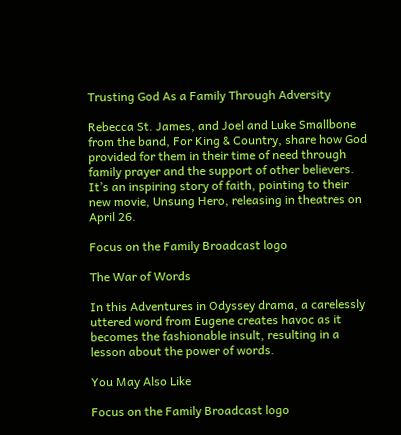Trusting God As a Family Through Adversity

Rebecca St. James, and Joel and Luke Smallbone from the band, For King & Country, share how God provided for them in their time of need through family prayer and the support of other believers. It’s an inspiring story of faith, pointing to their new movie, Unsung Hero, releasing in theatres on April 26.

Focus on the Family Broadcast logo

The War of Words

In this Adventures in Odyssey drama, a carelessly uttered word from Eugene creates havoc as it becomes the fashionable insult, resulting in a lesson about the power of words.

You May Also Like

Focus on the Family Broadcast logo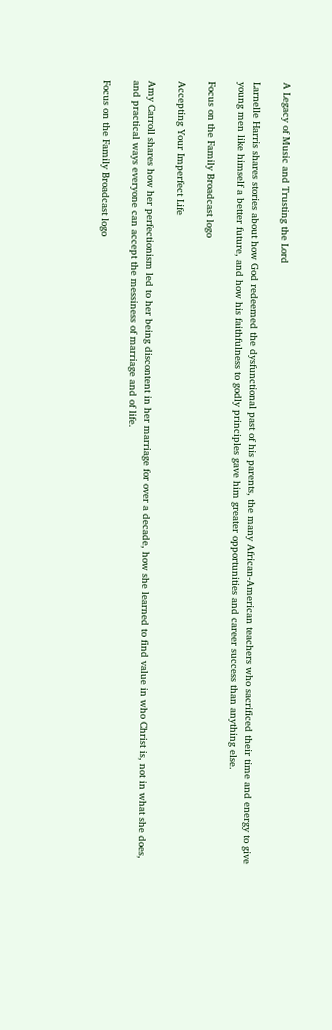A Legacy of Music and Trusting the Lord

Larnelle Harris shares stories about how God redeemed the dysfunctional past of his parents, the many African-American teachers who sacrificed their time and energy to give young men like himself a better future, and how his faithfulness to godly principles gave him greater opportunities and career success than anything else.

Focus on the Family Broadcast logo

Accepting Your Imperfect Life

Amy Carroll shares how her perfectionism led to her being discontent in her marriage for over a decade, how she learned to find value in who Christ is, not in what she does, and practical ways everyone can accept the messiness of marriage and of life.

Focus on the Family Broadcast logo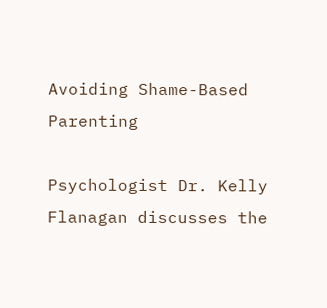Avoiding Shame-Based Parenting

Psychologist Dr. Kelly Flanagan discusses the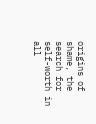origins of shame, the search for self-worth in all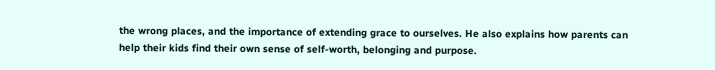the wrong places, and the importance of extending grace to ourselves. He also explains how parents can help their kids find their own sense of self-worth, belonging and purpose.